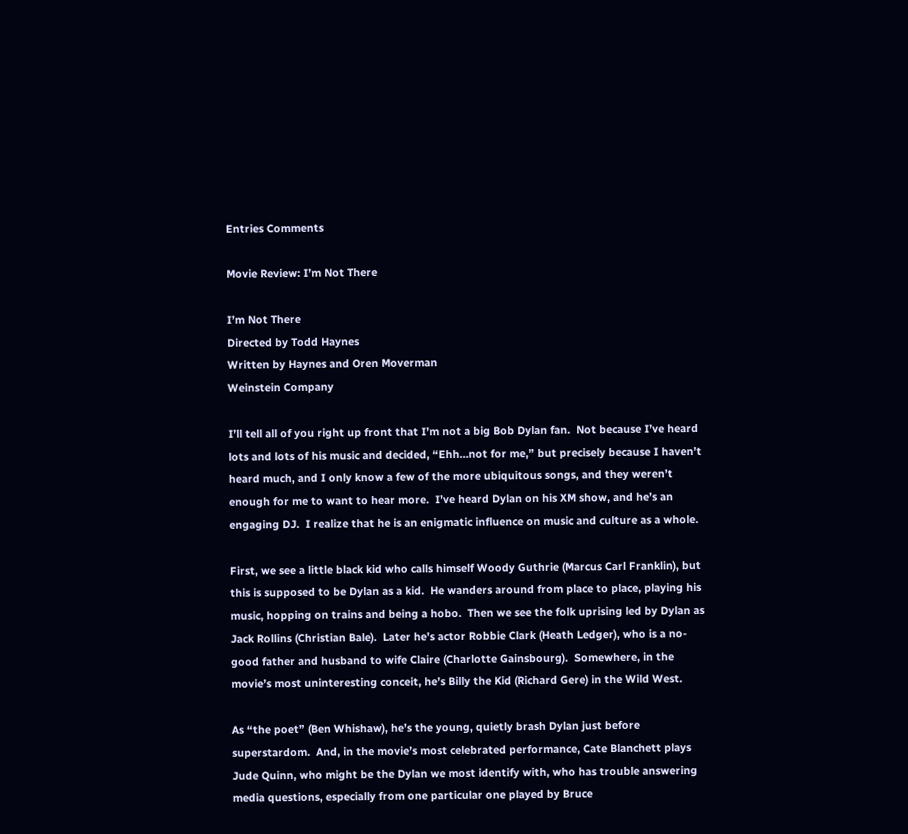Entries Comments

Movie Review: I’m Not There

I’m Not There
Directed by Todd Haynes
Written by Haynes and Oren Moverman
Weinstein Company

I’ll tell all of you right up front that I’m not a big Bob Dylan fan.  Not because I’ve heard lots and lots of his music and decided, “Ehh…not for me,” but precisely because I haven’t heard much, and I only know a few of the more ubiquitous songs, and they weren’t enough for me to want to hear more.  I’ve heard Dylan on his XM show, and he’s an engaging DJ.  I realize that he is an enigmatic influence on music and culture as a whole.

First, we see a little black kid who calls himself Woody Guthrie (Marcus Carl Franklin), but this is supposed to be Dylan as a kid.  He wanders around from place to place, playing his music, hopping on trains and being a hobo.  Then we see the folk uprising led by Dylan as Jack Rollins (Christian Bale).  Later he’s actor Robbie Clark (Heath Ledger), who is a no-good father and husband to wife Claire (Charlotte Gainsbourg).  Somewhere, in the movie’s most uninteresting conceit, he’s Billy the Kid (Richard Gere) in the Wild West.

As “the poet” (Ben Whishaw), he’s the young, quietly brash Dylan just before superstardom.  And, in the movie’s most celebrated performance, Cate Blanchett plays Jude Quinn, who might be the Dylan we most identify with, who has trouble answering media questions, especially from one particular one played by Bruce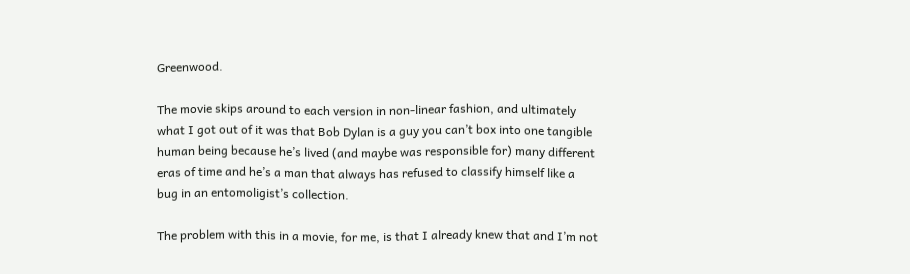Greenwood.

The movie skips around to each version in non-linear fashion, and ultimately what I got out of it was that Bob Dylan is a guy you can’t box into one tangible human being because he’s lived (and maybe was responsible for) many different eras of time and he’s a man that always has refused to classify himself like a bug in an entomoligist’s collection.

The problem with this in a movie, for me, is that I already knew that and I’m not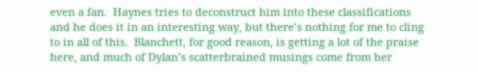even a fan.  Haynes tries to deconstruct him into these classifications and he does it in an interesting way, but there’s nothing for me to cling to in all of this.  Blanchett, for good reason, is getting a lot of the praise here, and much of Dylan’s scatterbrained musings come from her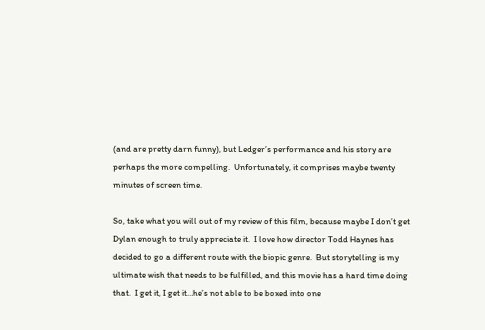(and are pretty darn funny), but Ledger’s performance and his story are perhaps the more compelling.  Unfortunately, it comprises maybe twenty minutes of screen time.

So, take what you will out of my review of this film, because maybe I don’t get Dylan enough to truly appreciate it.  I love how director Todd Haynes has decided to go a different route with the biopic genre.  But storytelling is my ultimate wish that needs to be fulfilled, and this movie has a hard time doing that.  I get it, I get it…he’s not able to be boxed into one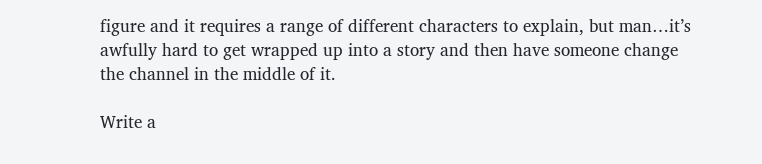figure and it requires a range of different characters to explain, but man…it’s awfully hard to get wrapped up into a story and then have someone change the channel in the middle of it.

Write a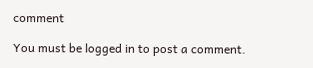comment

You must be logged in to post a comment.